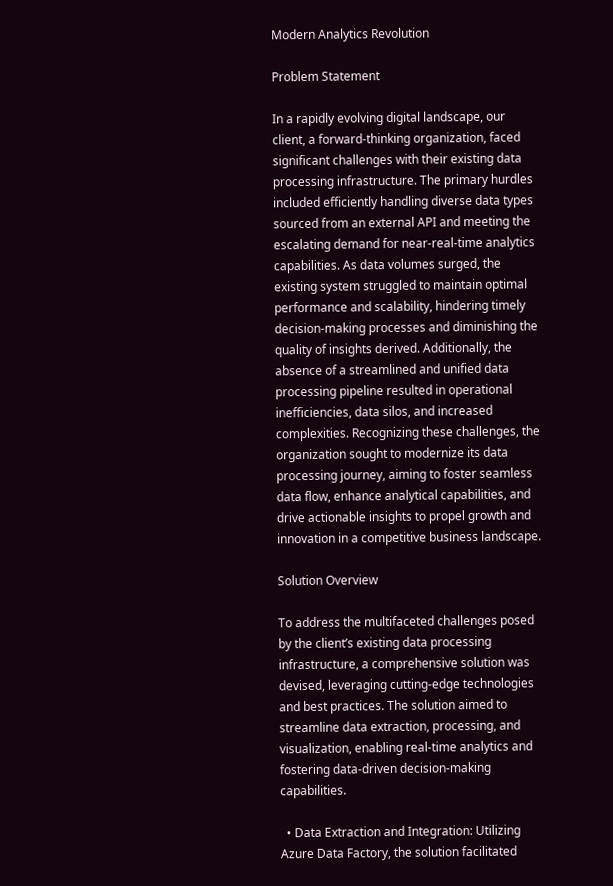Modern Analytics Revolution

Problem Statement

In a rapidly evolving digital landscape, our client, a forward-thinking organization, faced significant challenges with their existing data processing infrastructure. The primary hurdles included efficiently handling diverse data types sourced from an external API and meeting the escalating demand for near-real-time analytics capabilities. As data volumes surged, the existing system struggled to maintain optimal performance and scalability, hindering timely decision-making processes and diminishing the quality of insights derived. Additionally, the absence of a streamlined and unified data processing pipeline resulted in operational inefficiencies, data silos, and increased complexities. Recognizing these challenges, the organization sought to modernize its data processing journey, aiming to foster seamless data flow, enhance analytical capabilities, and drive actionable insights to propel growth and innovation in a competitive business landscape.

Solution Overview

To address the multifaceted challenges posed by the client’s existing data processing infrastructure, a comprehensive solution was devised, leveraging cutting-edge technologies and best practices. The solution aimed to streamline data extraction, processing, and visualization, enabling real-time analytics and fostering data-driven decision-making capabilities.

  • Data Extraction and Integration: Utilizing Azure Data Factory, the solution facilitated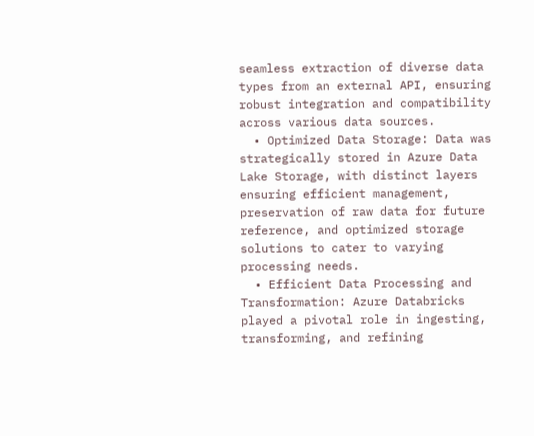seamless extraction of diverse data types from an external API, ensuring robust integration and compatibility across various data sources.
  • Optimized Data Storage: Data was strategically stored in Azure Data Lake Storage, with distinct layers ensuring efficient management, preservation of raw data for future reference, and optimized storage solutions to cater to varying processing needs.
  • Efficient Data Processing and Transformation: Azure Databricks played a pivotal role in ingesting, transforming, and refining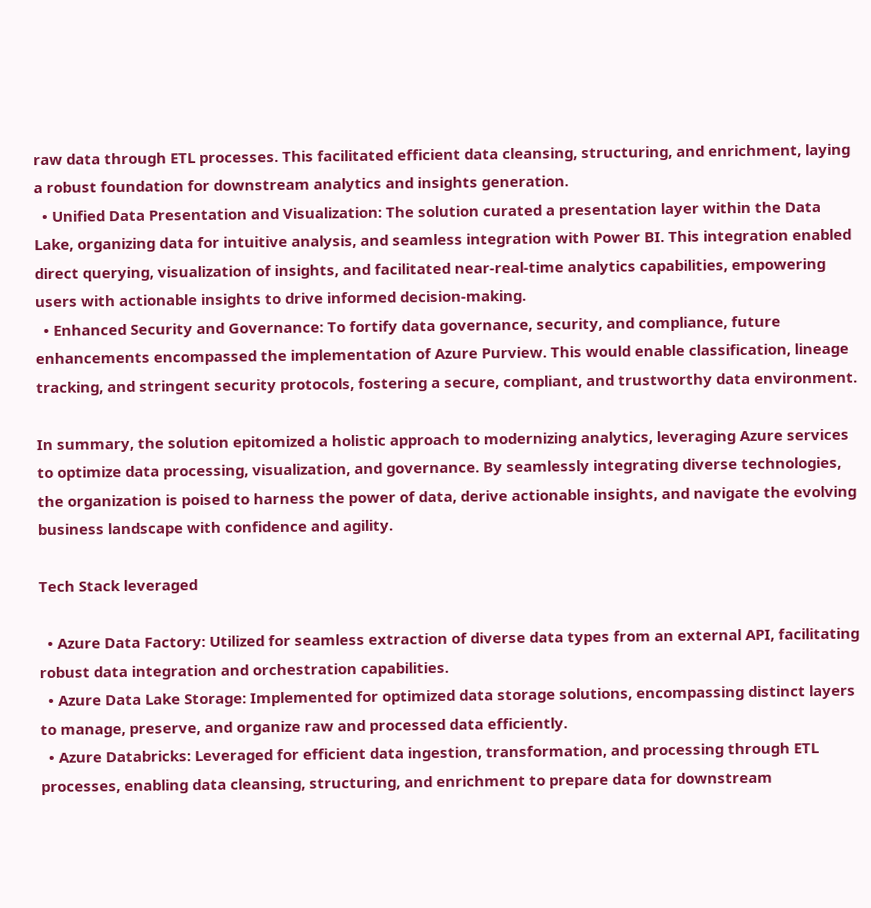raw data through ETL processes. This facilitated efficient data cleansing, structuring, and enrichment, laying a robust foundation for downstream analytics and insights generation.
  • Unified Data Presentation and Visualization: The solution curated a presentation layer within the Data Lake, organizing data for intuitive analysis, and seamless integration with Power BI. This integration enabled direct querying, visualization of insights, and facilitated near-real-time analytics capabilities, empowering users with actionable insights to drive informed decision-making.
  • Enhanced Security and Governance: To fortify data governance, security, and compliance, future enhancements encompassed the implementation of Azure Purview. This would enable classification, lineage tracking, and stringent security protocols, fostering a secure, compliant, and trustworthy data environment.

In summary, the solution epitomized a holistic approach to modernizing analytics, leveraging Azure services to optimize data processing, visualization, and governance. By seamlessly integrating diverse technologies, the organization is poised to harness the power of data, derive actionable insights, and navigate the evolving business landscape with confidence and agility.

Tech Stack leveraged

  • Azure Data Factory: Utilized for seamless extraction of diverse data types from an external API, facilitating robust data integration and orchestration capabilities.
  • Azure Data Lake Storage: Implemented for optimized data storage solutions, encompassing distinct layers to manage, preserve, and organize raw and processed data efficiently.
  • Azure Databricks: Leveraged for efficient data ingestion, transformation, and processing through ETL processes, enabling data cleansing, structuring, and enrichment to prepare data for downstream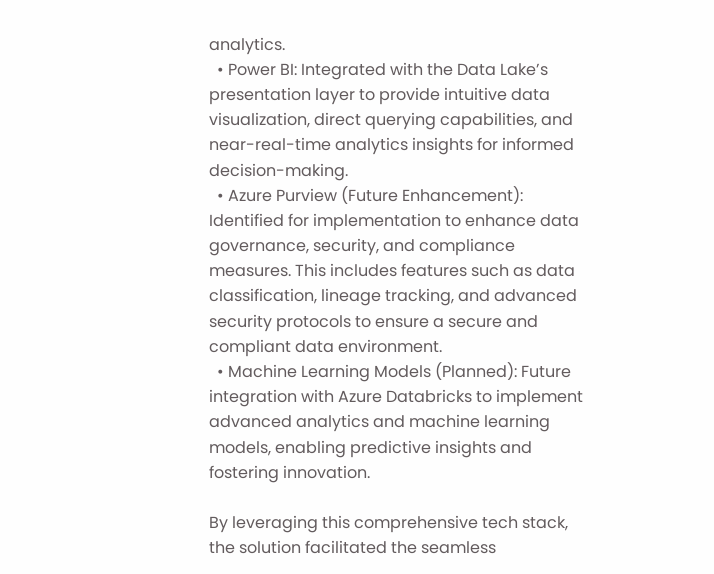analytics.
  • Power BI: Integrated with the Data Lake’s presentation layer to provide intuitive data visualization, direct querying capabilities, and near-real-time analytics insights for informed decision-making.
  • Azure Purview (Future Enhancement): Identified for implementation to enhance data governance, security, and compliance measures. This includes features such as data classification, lineage tracking, and advanced security protocols to ensure a secure and compliant data environment.
  • Machine Learning Models (Planned): Future integration with Azure Databricks to implement advanced analytics and machine learning models, enabling predictive insights and fostering innovation.

By leveraging this comprehensive tech stack, the solution facilitated the seamless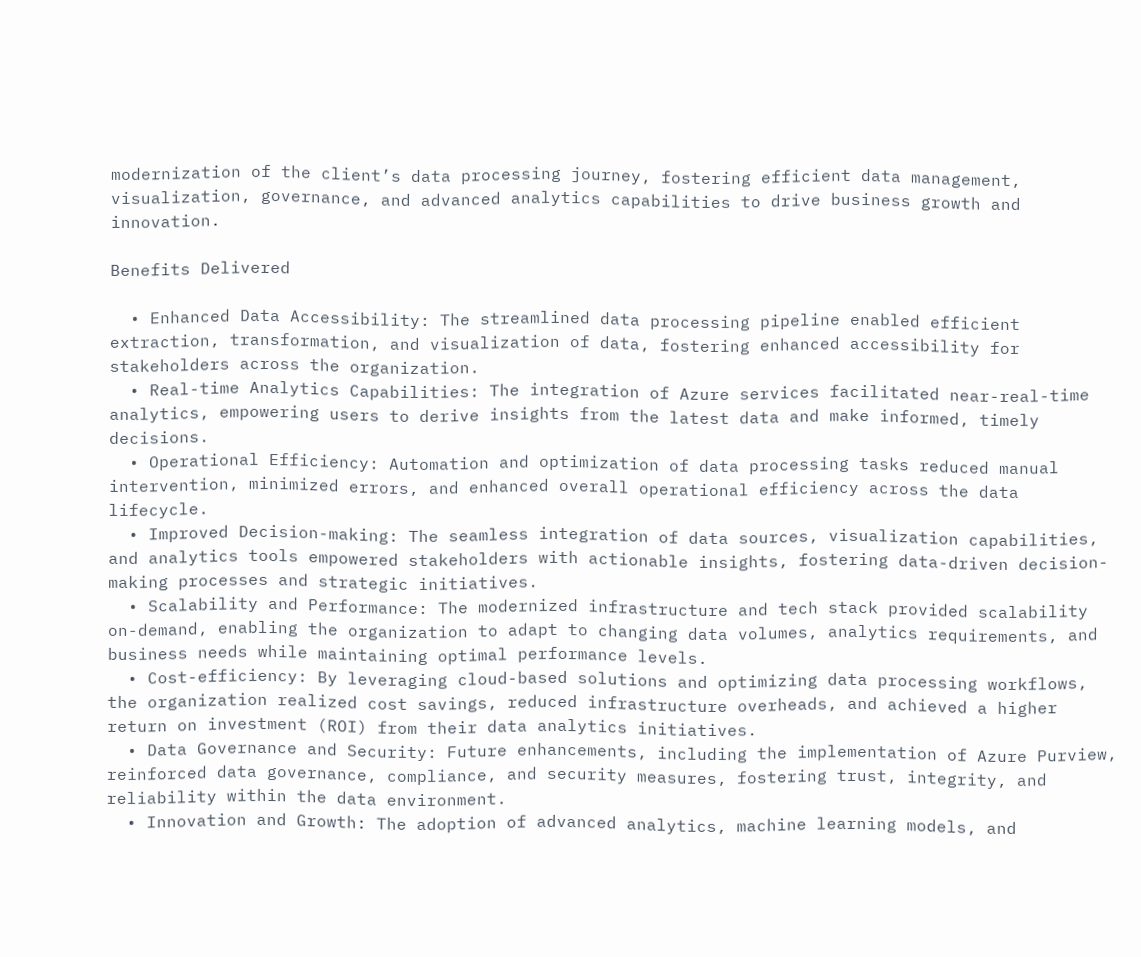modernization of the client’s data processing journey, fostering efficient data management, visualization, governance, and advanced analytics capabilities to drive business growth and innovation.

Benefits Delivered

  • Enhanced Data Accessibility: The streamlined data processing pipeline enabled efficient extraction, transformation, and visualization of data, fostering enhanced accessibility for stakeholders across the organization.
  • Real-time Analytics Capabilities: The integration of Azure services facilitated near-real-time analytics, empowering users to derive insights from the latest data and make informed, timely decisions.
  • Operational Efficiency: Automation and optimization of data processing tasks reduced manual intervention, minimized errors, and enhanced overall operational efficiency across the data lifecycle.
  • Improved Decision-making: The seamless integration of data sources, visualization capabilities, and analytics tools empowered stakeholders with actionable insights, fostering data-driven decision-making processes and strategic initiatives.
  • Scalability and Performance: The modernized infrastructure and tech stack provided scalability on-demand, enabling the organization to adapt to changing data volumes, analytics requirements, and business needs while maintaining optimal performance levels.
  • Cost-efficiency: By leveraging cloud-based solutions and optimizing data processing workflows, the organization realized cost savings, reduced infrastructure overheads, and achieved a higher return on investment (ROI) from their data analytics initiatives.
  • Data Governance and Security: Future enhancements, including the implementation of Azure Purview, reinforced data governance, compliance, and security measures, fostering trust, integrity, and reliability within the data environment.
  • Innovation and Growth: The adoption of advanced analytics, machine learning models, and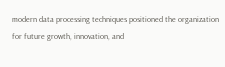modern data processing techniques positioned the organization for future growth, innovation, and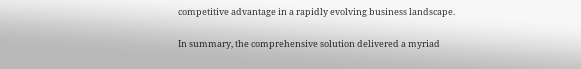competitive advantage in a rapidly evolving business landscape.

In summary, the comprehensive solution delivered a myriad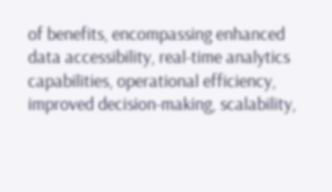of benefits, encompassing enhanced data accessibility, real-time analytics capabilities, operational efficiency, improved decision-making, scalability,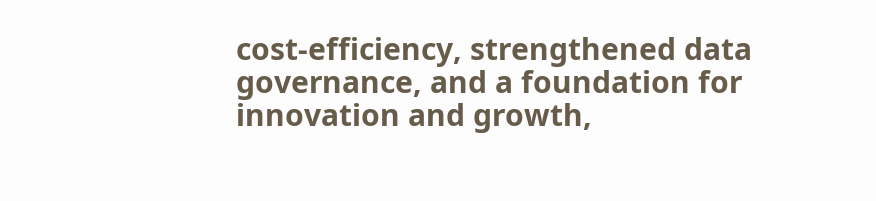cost-efficiency, strengthened data governance, and a foundation for innovation and growth,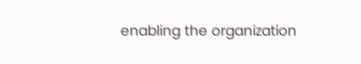enabling the organization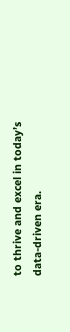to thrive and excel in today’s data-driven era.